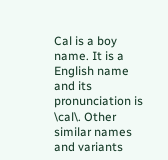Cal is a boy name. It is a English name and its pronunciation is \cal\. Other similar names and variants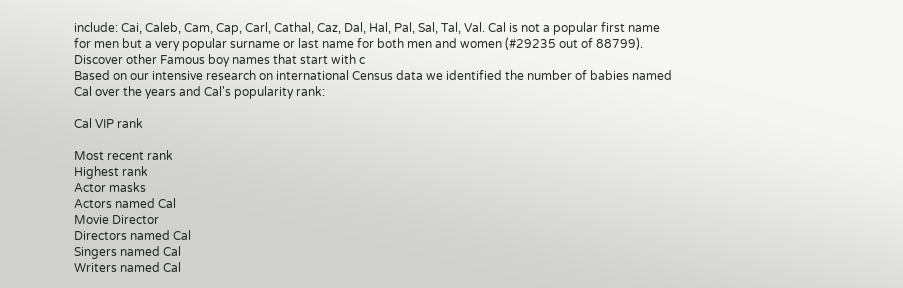include: Cai, Caleb, Cam, Cap, Carl, Cathal, Caz, Dal, Hal, Pal, Sal, Tal, Val. Cal is not a popular first name for men but a very popular surname or last name for both men and women (#29235 out of 88799).
Discover other Famous boy names that start with c
Based on our intensive research on international Census data we identified the number of babies named Cal over the years and Cal's popularity rank:

Cal VIP rank

Most recent rank
Highest rank
Actor masks
Actors named Cal
Movie Director
Directors named Cal
Singers named Cal
Writers named Cal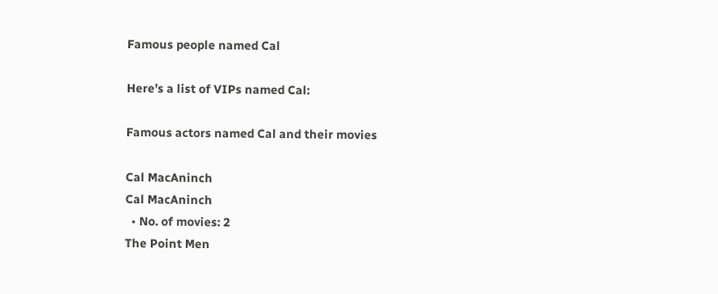Famous people named Cal

Here’s a list of VIPs named Cal:

Famous actors named Cal and their movies

Cal MacAninch
Cal MacAninch
  • No. of movies: 2
The Point Men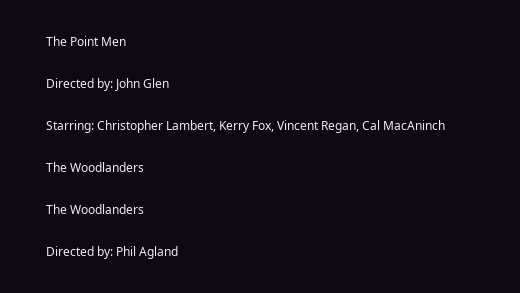The Point Men

Directed by: John Glen

Starring: Christopher Lambert, Kerry Fox, Vincent Regan, Cal MacAninch

The Woodlanders

The Woodlanders

Directed by: Phil Agland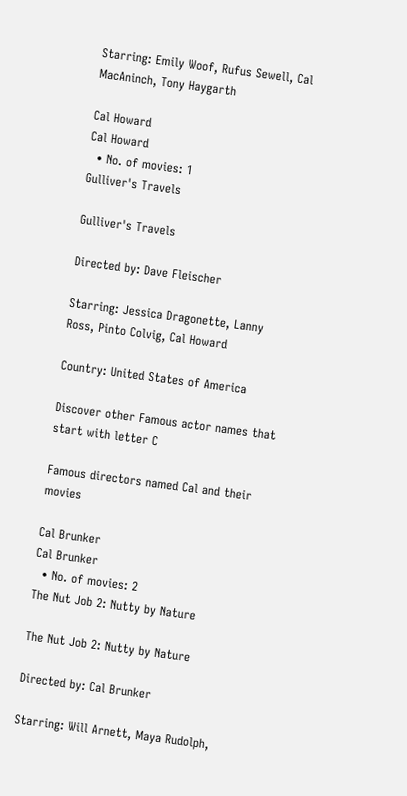Starring: Emily Woof, Rufus Sewell, Cal MacAninch, Tony Haygarth

Cal Howard
Cal Howard
  • No. of movies: 1
Gulliver's Travels

Gulliver's Travels

Directed by: Dave Fleischer

Starring: Jessica Dragonette, Lanny Ross, Pinto Colvig, Cal Howard

Country: United States of America

Discover other Famous actor names that start with letter C

Famous directors named Cal and their movies

Cal Brunker
Cal Brunker
  • No. of movies: 2
The Nut Job 2: Nutty by Nature

The Nut Job 2: Nutty by Nature

Directed by: Cal Brunker

Starring: Will Arnett, Maya Rudolph,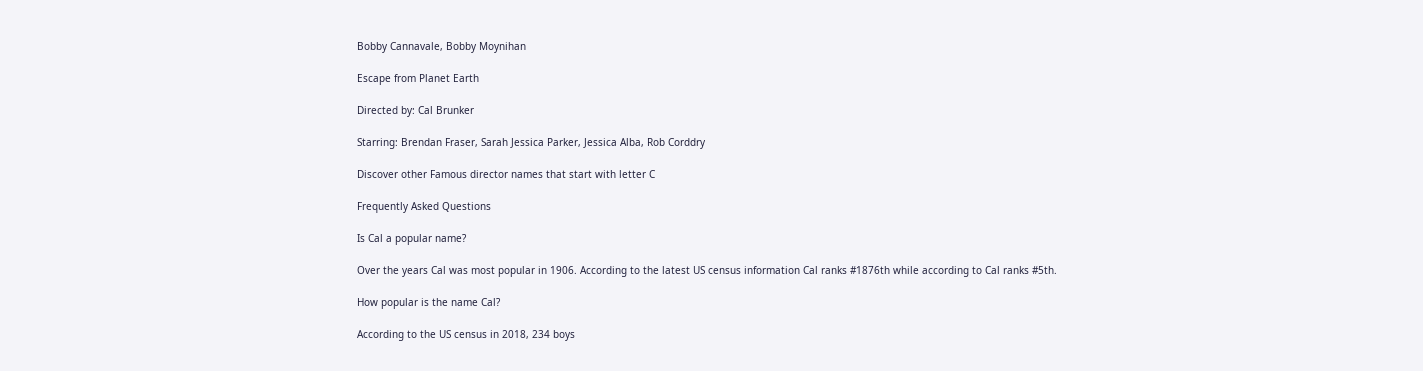Bobby Cannavale, Bobby Moynihan

Escape from Planet Earth

Directed by: Cal Brunker

Starring: Brendan Fraser, Sarah Jessica Parker, Jessica Alba, Rob Corddry

Discover other Famous director names that start with letter C

Frequently Asked Questions

Is Cal a popular name?

Over the years Cal was most popular in 1906. According to the latest US census information Cal ranks #1876th while according to Cal ranks #5th.

How popular is the name Cal?

According to the US census in 2018, 234 boys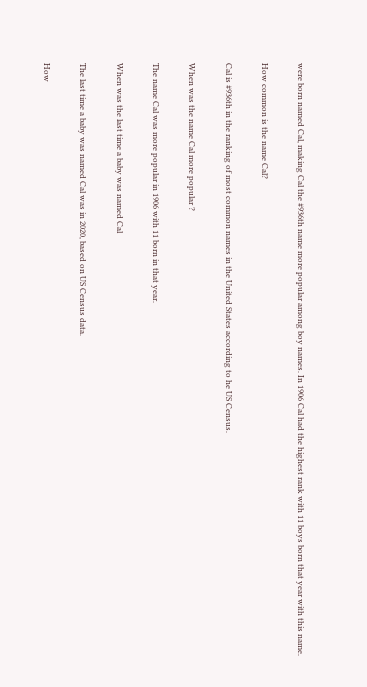were born named Cal, making Cal the #936th name more popular among boy names. In 1906 Cal had the highest rank with 11 boys born that year with this name.

How common is the name Cal?

Cal is #936th in the ranking of most common names in the United States according to he US Census.

When was the name Cal more popular ?

The name Cal was more popular in 1906 with 11 born in that year.

When was the last time a baby was named Cal

The last time a baby was named Cal was in 2020, based on US Census data.

How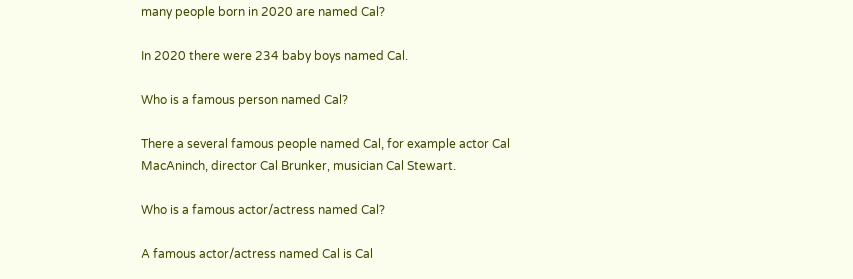many people born in 2020 are named Cal?

In 2020 there were 234 baby boys named Cal.

Who is a famous person named Cal?

There a several famous people named Cal, for example actor Cal MacAninch, director Cal Brunker, musician Cal Stewart.

Who is a famous actor/actress named Cal?

A famous actor/actress named Cal is Cal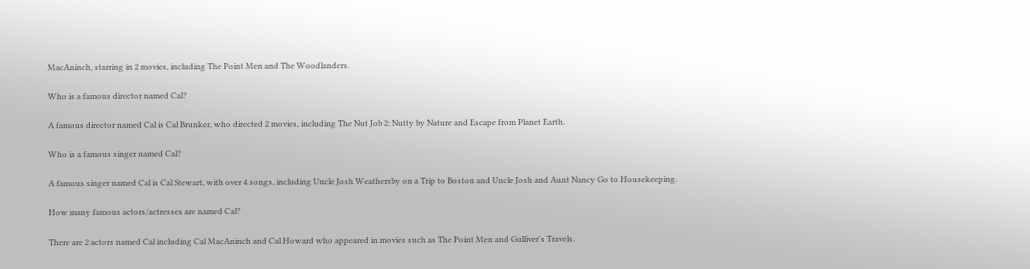MacAninch, starring in 2 movies, including The Point Men and The Woodlanders.

Who is a famous director named Cal?

A famous director named Cal is Cal Brunker, who directed 2 movies, including The Nut Job 2: Nutty by Nature and Escape from Planet Earth.

Who is a famous singer named Cal?

A famous singer named Cal is Cal Stewart, with over 4 songs, including Uncle Josh Weathersby on a Trip to Boston and Uncle Josh and Aunt Nancy Go to Housekeeping.

How many famous actors/actresses are named Cal?

There are 2 actors named Cal including Cal MacAninch and Cal Howard who appeared in movies such as The Point Men and Gulliver's Travels.